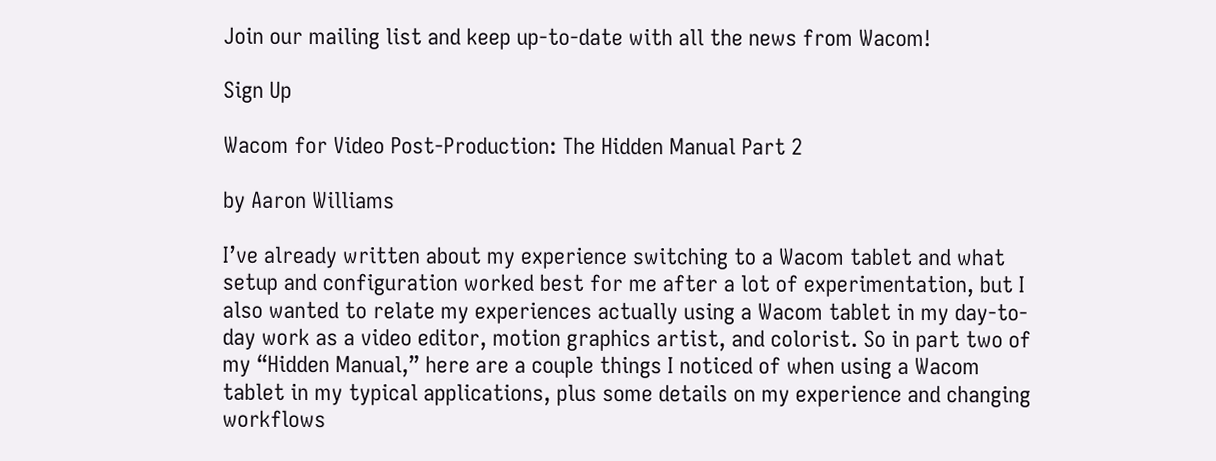Join our mailing list and keep up-to-date with all the news from Wacom!

Sign Up

Wacom for Video Post-Production: The Hidden Manual Part 2

by Aaron Williams

I’ve already written about my experience switching to a Wacom tablet and what setup and configuration worked best for me after a lot of experimentation, but I also wanted to relate my experiences actually using a Wacom tablet in my day-to-day work as a video editor, motion graphics artist, and colorist. So in part two of my “Hidden Manual,” here are a couple things I noticed of when using a Wacom tablet in my typical applications, plus some details on my experience and changing workflows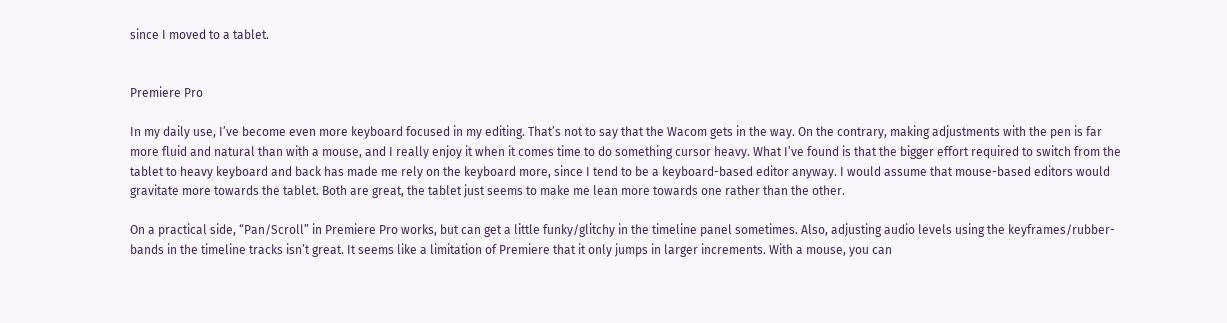since I moved to a tablet.


Premiere Pro

In my daily use, I’ve become even more keyboard focused in my editing. That’s not to say that the Wacom gets in the way. On the contrary, making adjustments with the pen is far more fluid and natural than with a mouse, and I really enjoy it when it comes time to do something cursor heavy. What I’ve found is that the bigger effort required to switch from the tablet to heavy keyboard and back has made me rely on the keyboard more, since I tend to be a keyboard-based editor anyway. I would assume that mouse-based editors would gravitate more towards the tablet. Both are great, the tablet just seems to make me lean more towards one rather than the other.

On a practical side, “Pan/Scroll” in Premiere Pro works, but can get a little funky/glitchy in the timeline panel sometimes. Also, adjusting audio levels using the keyframes/rubber-bands in the timeline tracks isn’t great. It seems like a limitation of Premiere that it only jumps in larger increments. With a mouse, you can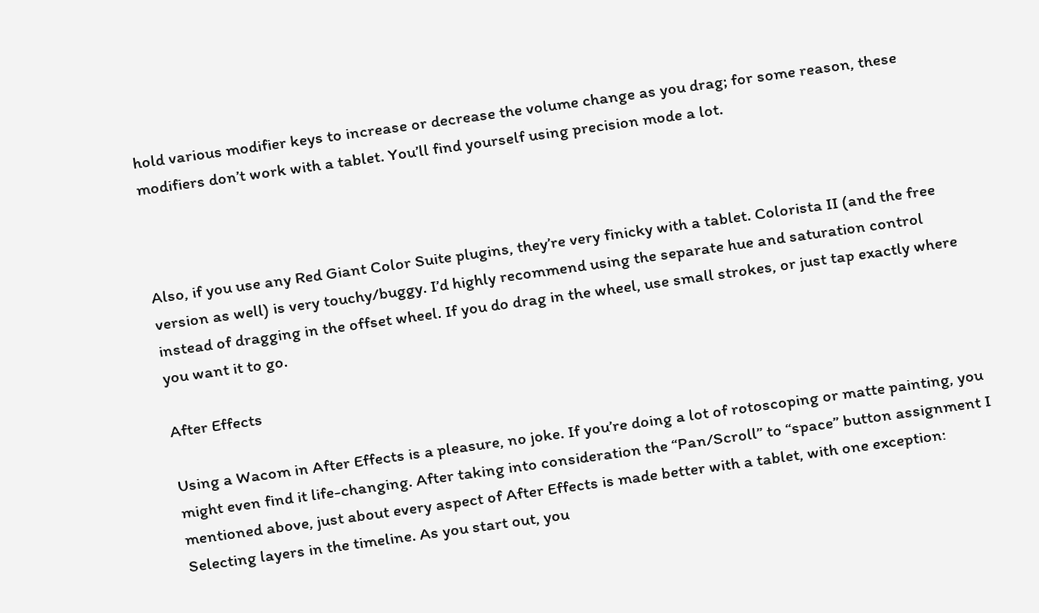hold various modifier keys to increase or decrease the volume change as you drag; for some reason, these modifiers don’t work with a tablet. You’ll find yourself using precision mode a lot.



Also, if you use any Red Giant Color Suite plugins, they’re very finicky with a tablet. Colorista II (and the free version as well) is very touchy/buggy. I’d highly recommend using the separate hue and saturation control instead of dragging in the offset wheel. If you do drag in the wheel, use small strokes, or just tap exactly where you want it to go.

After Effects

Using a Wacom in After Effects is a pleasure, no joke. If you’re doing a lot of rotoscoping or matte painting, you might even find it life-changing. After taking into consideration the “Pan/Scroll” to “space” button assignment I mentioned above, just about every aspect of After Effects is made better with a tablet, with one exception: Selecting layers in the timeline. As you start out, you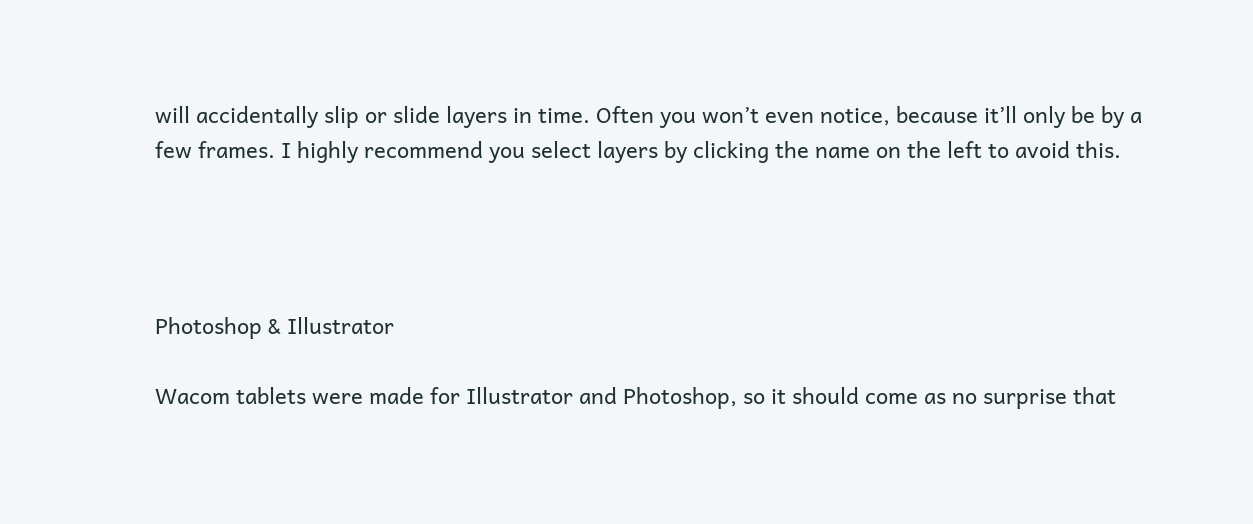will accidentally slip or slide layers in time. Often you won’t even notice, because it’ll only be by a few frames. I highly recommend you select layers by clicking the name on the left to avoid this.




Photoshop & Illustrator

Wacom tablets were made for Illustrator and Photoshop, so it should come as no surprise that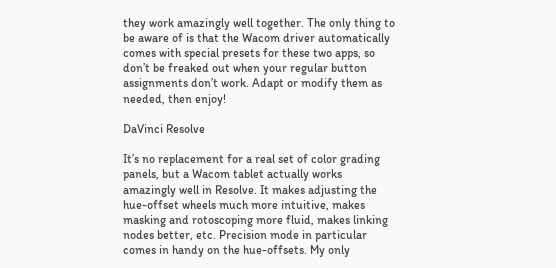they work amazingly well together. The only thing to be aware of is that the Wacom driver automatically comes with special presets for these two apps, so don’t be freaked out when your regular button assignments don’t work. Adapt or modify them as needed, then enjoy!

DaVinci Resolve

It’s no replacement for a real set of color grading panels, but a Wacom tablet actually works amazingly well in Resolve. It makes adjusting the hue-offset wheels much more intuitive, makes masking and rotoscoping more fluid, makes linking nodes better, etc. Precision mode in particular comes in handy on the hue-offsets. My only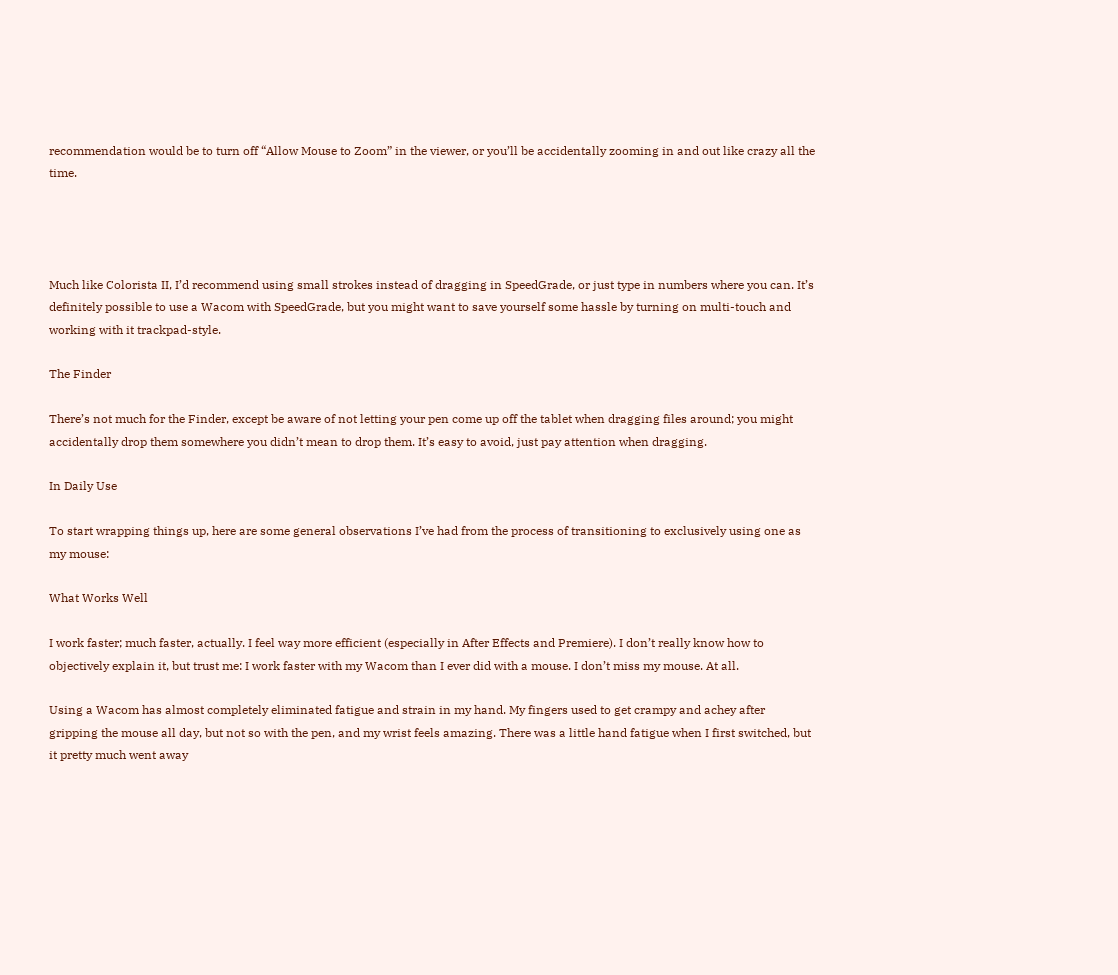recommendation would be to turn off “Allow Mouse to Zoom” in the viewer, or you’ll be accidentally zooming in and out like crazy all the time.




Much like Colorista II, I’d recommend using small strokes instead of dragging in SpeedGrade, or just type in numbers where you can. It’s definitely possible to use a Wacom with SpeedGrade, but you might want to save yourself some hassle by turning on multi-touch and working with it trackpad-style.

The Finder

There’s not much for the Finder, except be aware of not letting your pen come up off the tablet when dragging files around; you might accidentally drop them somewhere you didn’t mean to drop them. It’s easy to avoid, just pay attention when dragging.

In Daily Use

To start wrapping things up, here are some general observations I’ve had from the process of transitioning to exclusively using one as my mouse:

What Works Well

I work faster; much faster, actually. I feel way more efficient (especially in After Effects and Premiere). I don’t really know how to objectively explain it, but trust me: I work faster with my Wacom than I ever did with a mouse. I don’t miss my mouse. At all.

Using a Wacom has almost completely eliminated fatigue and strain in my hand. My fingers used to get crampy and achey after gripping the mouse all day, but not so with the pen, and my wrist feels amazing. There was a little hand fatigue when I first switched, but it pretty much went away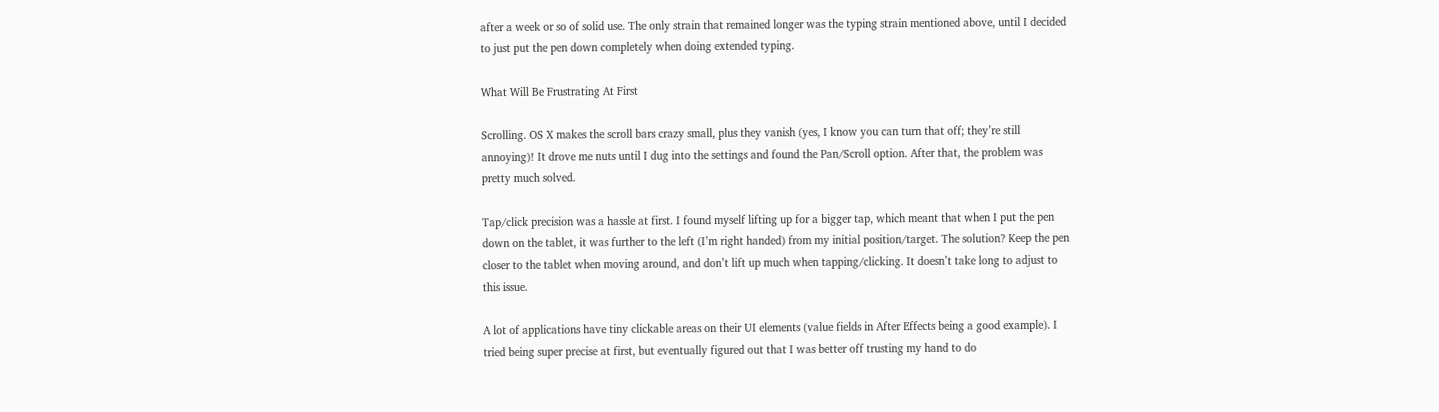after a week or so of solid use. The only strain that remained longer was the typing strain mentioned above, until I decided to just put the pen down completely when doing extended typing.

What Will Be Frustrating At First

Scrolling. OS X makes the scroll bars crazy small, plus they vanish (yes, I know you can turn that off; they’re still annoying)! It drove me nuts until I dug into the settings and found the Pan/Scroll option. After that, the problem was pretty much solved.

Tap/click precision was a hassle at first. I found myself lifting up for a bigger tap, which meant that when I put the pen down on the tablet, it was further to the left (I’m right handed) from my initial position/target. The solution? Keep the pen closer to the tablet when moving around, and don’t lift up much when tapping/clicking. It doesn’t take long to adjust to this issue.

A lot of applications have tiny clickable areas on their UI elements (value fields in After Effects being a good example). I tried being super precise at first, but eventually figured out that I was better off trusting my hand to do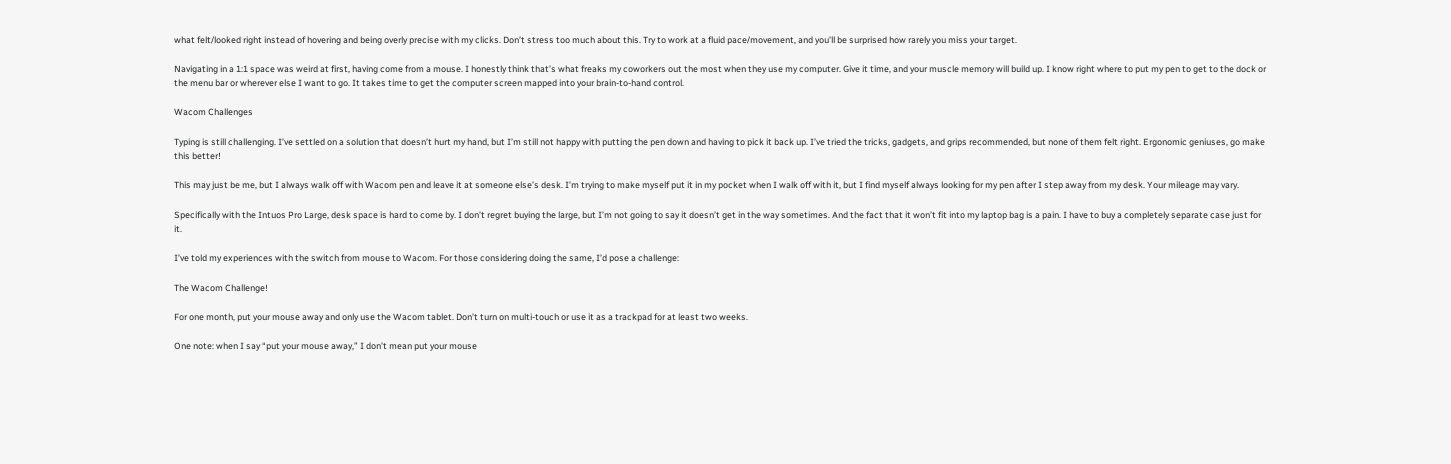what felt/looked right instead of hovering and being overly precise with my clicks. Don’t stress too much about this. Try to work at a fluid pace/movement, and you’ll be surprised how rarely you miss your target.

Navigating in a 1:1 space was weird at first, having come from a mouse. I honestly think that’s what freaks my coworkers out the most when they use my computer. Give it time, and your muscle memory will build up. I know right where to put my pen to get to the dock or the menu bar or wherever else I want to go. It takes time to get the computer screen mapped into your brain-to-hand control.

Wacom Challenges

Typing is still challenging. I’ve settled on a solution that doesn’t hurt my hand, but I’m still not happy with putting the pen down and having to pick it back up. I’ve tried the tricks, gadgets, and grips recommended, but none of them felt right. Ergonomic geniuses, go make this better!

This may just be me, but I always walk off with Wacom pen and leave it at someone else’s desk. I’m trying to make myself put it in my pocket when I walk off with it, but I find myself always looking for my pen after I step away from my desk. Your mileage may vary.

Specifically with the Intuos Pro Large, desk space is hard to come by. I don’t regret buying the large, but I’m not going to say it doesn’t get in the way sometimes. And the fact that it won’t fit into my laptop bag is a pain. I have to buy a completely separate case just for it.

I’ve told my experiences with the switch from mouse to Wacom. For those considering doing the same, I’d pose a challenge:

The Wacom Challenge!

For one month, put your mouse away and only use the Wacom tablet. Don’t turn on multi-touch or use it as a trackpad for at least two weeks.

One note: when I say “put your mouse away,” I don’t mean put your mouse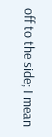off to the side; I mean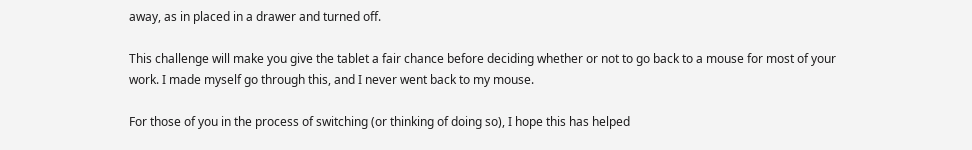away, as in placed in a drawer and turned off.

This challenge will make you give the tablet a fair chance before deciding whether or not to go back to a mouse for most of your work. I made myself go through this, and I never went back to my mouse.

For those of you in the process of switching (or thinking of doing so), I hope this has helped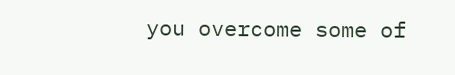you overcome some of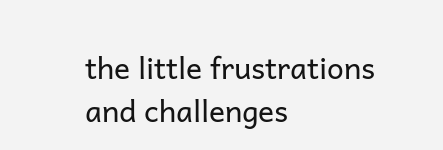the little frustrations and challenges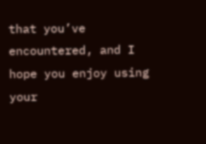that you’ve encountered, and I hope you enjoy using your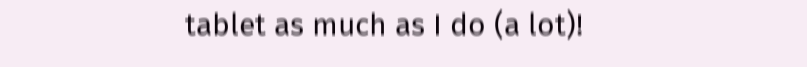tablet as much as I do (a lot)!